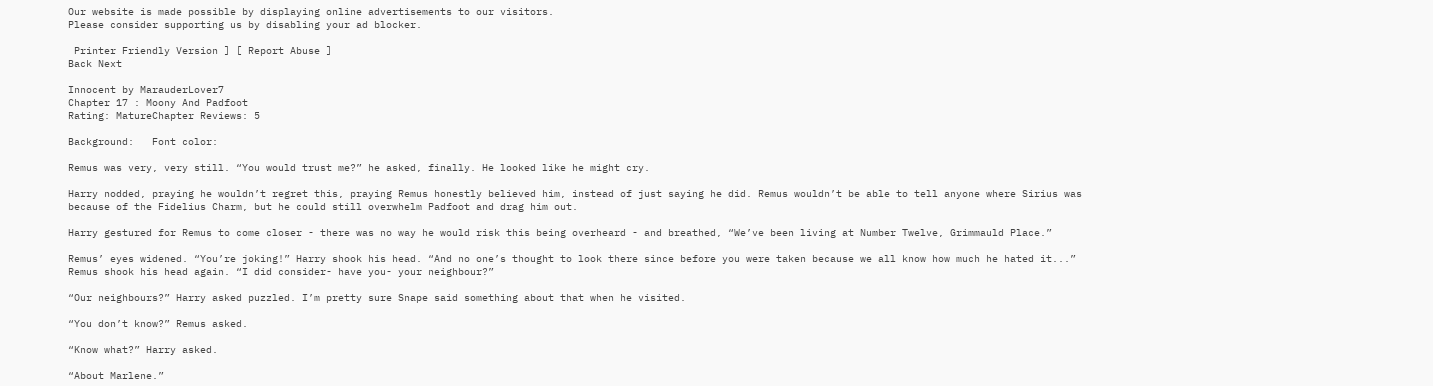Our website is made possible by displaying online advertisements to our visitors.
Please consider supporting us by disabling your ad blocker.

 Printer Friendly Version ] [ Report Abuse ]
Back Next

Innocent by MarauderLover7
Chapter 17 : Moony And Padfoot
Rating: MatureChapter Reviews: 5

Background:   Font color:

Remus was very, very still. “You would trust me?” he asked, finally. He looked like he might cry.

Harry nodded, praying he wouldn’t regret this, praying Remus honestly believed him, instead of just saying he did. Remus wouldn’t be able to tell anyone where Sirius was because of the Fidelius Charm, but he could still overwhelm Padfoot and drag him out.

Harry gestured for Remus to come closer - there was no way he would risk this being overheard - and breathed, “We’ve been living at Number Twelve, Grimmauld Place.”

Remus’ eyes widened. “You’re joking!” Harry shook his head. “And no one’s thought to look there since before you were taken because we all know how much he hated it...” Remus shook his head again. “I did consider- have you- your neighbour?”

“Our neighbours?” Harry asked puzzled. I’m pretty sure Snape said something about that when he visited.

“You don’t know?” Remus asked.

“Know what?” Harry asked.

“About Marlene.”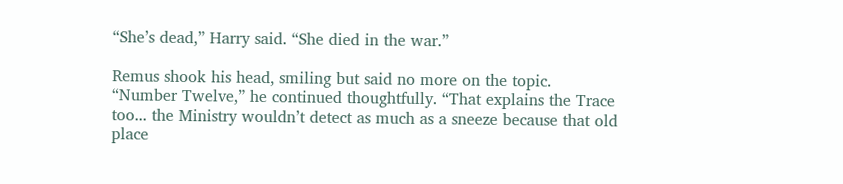“She’s dead,” Harry said. “She died in the war.”

Remus shook his head, smiling but said no more on the topic. “Number Twelve,” he continued thoughtfully. “That explains the Trace too... the Ministry wouldn’t detect as much as a sneeze because that old place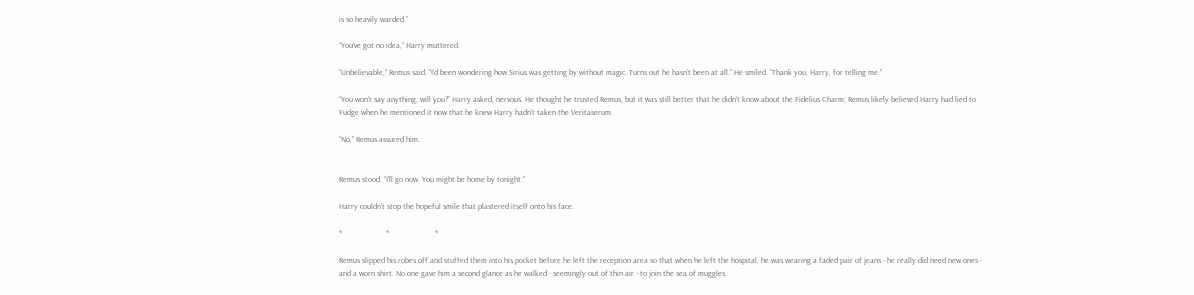is so heavily warded.”

“You’ve got no idea,” Harry muttered.

“Unbelievable,” Remus said. “I’d been wondering how Sirius was getting by without magic. Turns out he hasn’t been at all.” He smiled. “Thank you, Harry, for telling me.”

“You won’t say anything, will you?” Harry asked, nervous. He thought he trusted Remus, but it was still better that he didn’t know about the Fidelius Charm; Remus likely believed Harry had lied to Fudge when he mentioned it now that he knew Harry hadn’t taken the Veritaserum.

“No,” Remus assured him.


Remus stood. “I’ll go now. You might be home by tonight.”

Harry couldn’t stop the hopeful smile that plastered itself onto his face.

*                      *                       *

Remus slipped his robes off and stuffed them into his pocket before he left the reception area so that when he left the hospital, he was wearing a faded pair of jeans - he really did need new ones - and a worn shirt. No one gave him a second glance as he walked - seemingly out of thin air - to join the sea of muggles.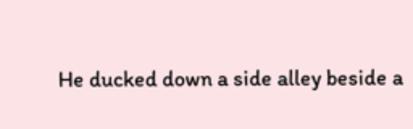He ducked down a side alley beside a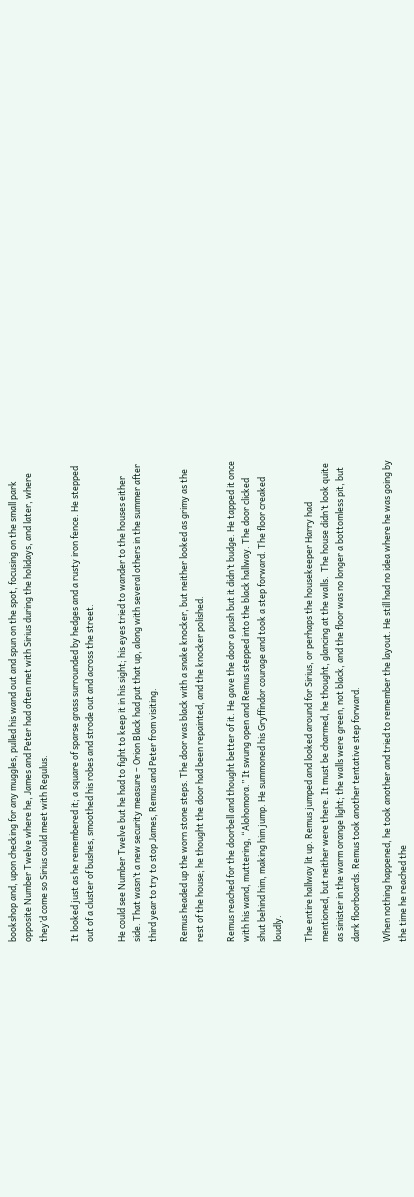bookshop and, upon checking for any muggles, pulled his wand out and spun on the spot, focusing on the small park opposite Number Twelve where he, James and Peter had often met with Sirius during the holidays, and later, where they’d come so Sirius could meet with Regulus.

It looked just as he remembered it; a square of sparse grass surrounded by hedges and a rusty iron fence. He stepped out of a cluster of bushes, smoothed his robes and strode out and across the street.

He could see Number Twelve but he had to fight to keep it in his sight; his eyes tried to wander to the houses either side. That wasn’t a new security measure – Orion Black had put that up, along with several others in the summer after third year to try to stop James, Remus and Peter from visiting.

Remus headed up the worn stone steps. The door was black with a snake knocker, but neither looked as grimy as the rest of the house; he thought the door had been repainted, and the knocker polished.

Remus reached for the doorbell and thought better of it. He gave the door a push but it didn’t budge. He tapped it once with his wand, muttering, “Alohomora.” It swung open and Remus stepped into the black hallway. The door clicked shut behind him, making him jump. He summoned his Gryffindor courage and took a step forward. The floor creaked loudly.

The entire hallway lit up. Remus jumped and looked around for Sirius, or perhaps the housekeeper Harry had mentioned, but neither were there. It must be charmed, he thought, glancing at the walls.  The house didn’t look quite as sinister in the warm orange light; the walls were green, not black, and the floor was no longer a bottomless pit, but dark floorboards. Remus took another tentative step forward.

When nothing happened, he took another and tried to remember the layout. He still had no idea where he was going by the time he reached the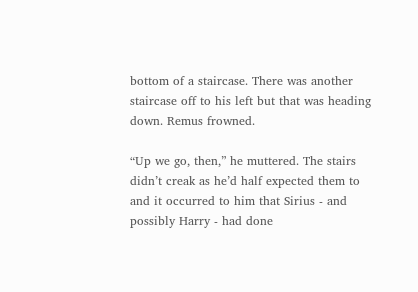bottom of a staircase. There was another staircase off to his left but that was heading down. Remus frowned.

“Up we go, then,” he muttered. The stairs didn’t creak as he’d half expected them to and it occurred to him that Sirius - and possibly Harry - had done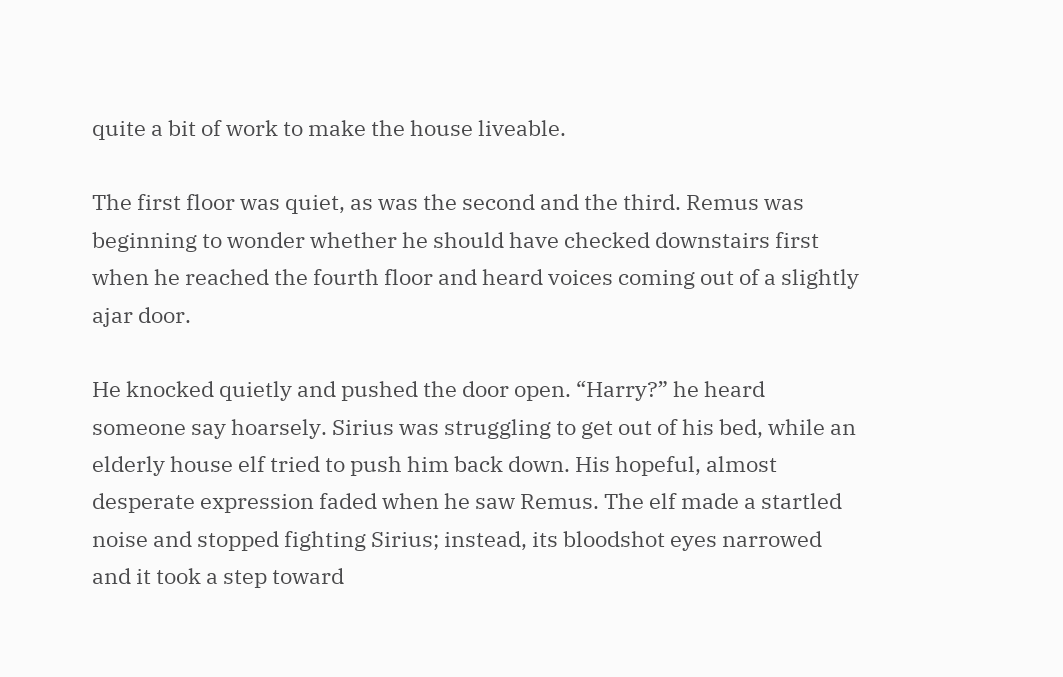quite a bit of work to make the house liveable.

The first floor was quiet, as was the second and the third. Remus was beginning to wonder whether he should have checked downstairs first when he reached the fourth floor and heard voices coming out of a slightly ajar door.

He knocked quietly and pushed the door open. “Harry?” he heard someone say hoarsely. Sirius was struggling to get out of his bed, while an elderly house elf tried to push him back down. His hopeful, almost desperate expression faded when he saw Remus. The elf made a startled noise and stopped fighting Sirius; instead, its bloodshot eyes narrowed and it took a step toward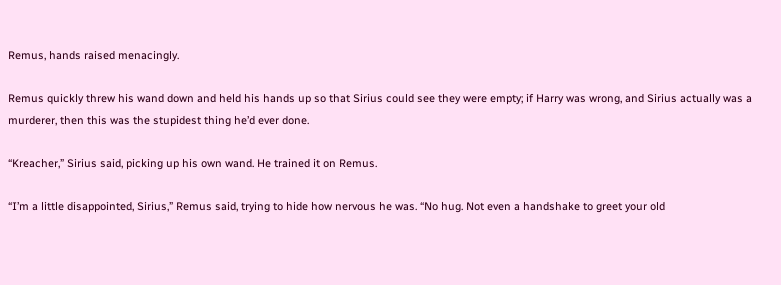Remus, hands raised menacingly.

Remus quickly threw his wand down and held his hands up so that Sirius could see they were empty; if Harry was wrong, and Sirius actually was a murderer, then this was the stupidest thing he’d ever done.

“Kreacher,” Sirius said, picking up his own wand. He trained it on Remus.

“I’m a little disappointed, Sirius,” Remus said, trying to hide how nervous he was. “No hug. Not even a handshake to greet your old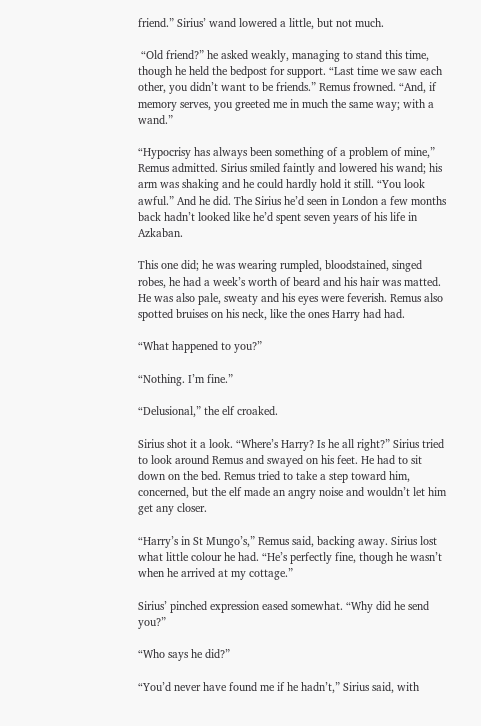friend.” Sirius’ wand lowered a little, but not much.

 “Old friend?” he asked weakly, managing to stand this time, though he held the bedpost for support. “Last time we saw each other, you didn’t want to be friends.” Remus frowned. “And, if memory serves, you greeted me in much the same way; with a wand.”

“Hypocrisy has always been something of a problem of mine,” Remus admitted. Sirius smiled faintly and lowered his wand; his arm was shaking and he could hardly hold it still. “You look awful.” And he did. The Sirius he’d seen in London a few months back hadn’t looked like he’d spent seven years of his life in Azkaban.

This one did; he was wearing rumpled, bloodstained, singed robes, he had a week’s worth of beard and his hair was matted. He was also pale, sweaty and his eyes were feverish. Remus also spotted bruises on his neck, like the ones Harry had had.

“What happened to you?”

“Nothing. I’m fine.”

“Delusional,” the elf croaked.

Sirius shot it a look. “Where’s Harry? Is he all right?” Sirius tried to look around Remus and swayed on his feet. He had to sit down on the bed. Remus tried to take a step toward him, concerned, but the elf made an angry noise and wouldn’t let him get any closer.

“Harry’s in St Mungo’s,” Remus said, backing away. Sirius lost what little colour he had. “He’s perfectly fine, though he wasn’t when he arrived at my cottage.”

Sirius’ pinched expression eased somewhat. “Why did he send you?”

“Who says he did?”

“You’d never have found me if he hadn’t,” Sirius said, with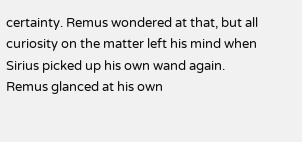certainty. Remus wondered at that, but all curiosity on the matter left his mind when Sirius picked up his own wand again. Remus glanced at his own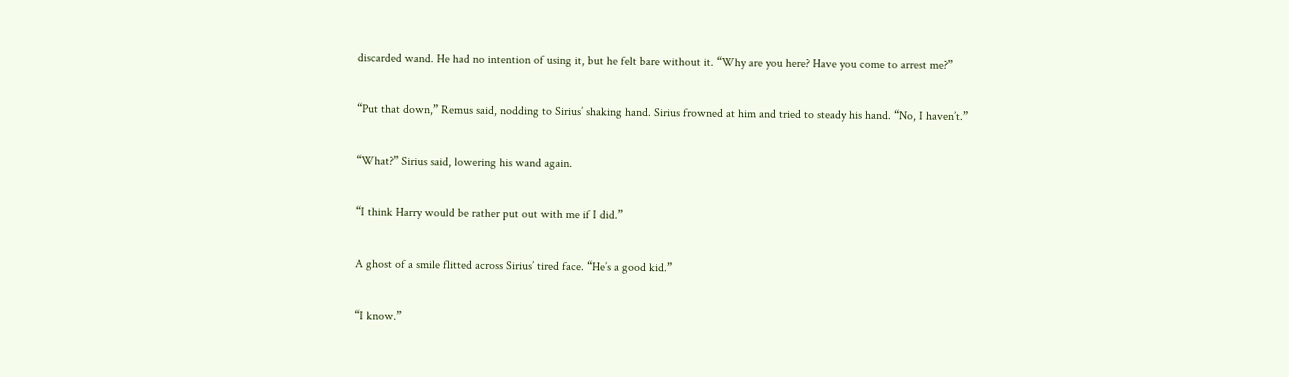discarded wand. He had no intention of using it, but he felt bare without it. “Why are you here? Have you come to arrest me?”

“Put that down,” Remus said, nodding to Sirius’ shaking hand. Sirius frowned at him and tried to steady his hand. “No, I haven’t.”

“What?” Sirius said, lowering his wand again.

“I think Harry would be rather put out with me if I did.”

A ghost of a smile flitted across Sirius’ tired face. “He’s a good kid.”

“I know.”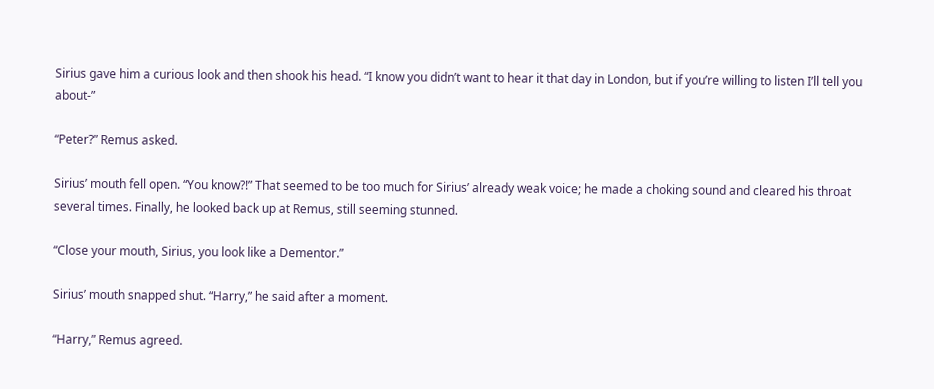Sirius gave him a curious look and then shook his head. “I know you didn’t want to hear it that day in London, but if you’re willing to listen I’ll tell you about-”

“Peter?” Remus asked.

Sirius’ mouth fell open. “You know?!” That seemed to be too much for Sirius’ already weak voice; he made a choking sound and cleared his throat several times. Finally, he looked back up at Remus, still seeming stunned.

“Close your mouth, Sirius, you look like a Dementor.”

Sirius’ mouth snapped shut. “Harry,” he said after a moment.

“Harry,” Remus agreed.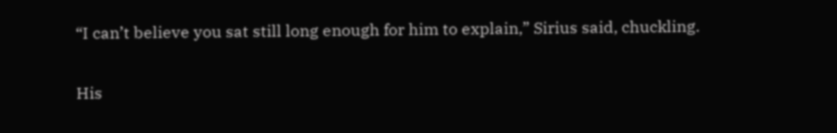“I can’t believe you sat still long enough for him to explain,” Sirius said, chuckling.

His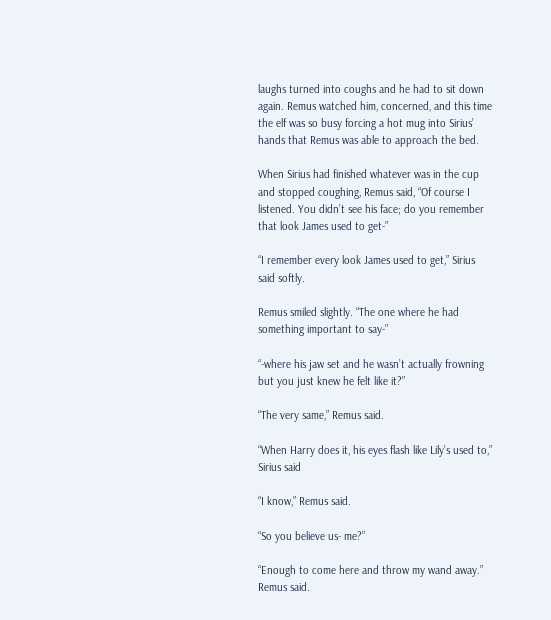laughs turned into coughs and he had to sit down again. Remus watched him, concerned, and this time the elf was so busy forcing a hot mug into Sirius’ hands that Remus was able to approach the bed.

When Sirius had finished whatever was in the cup and stopped coughing, Remus said, “Of course I listened. You didn’t see his face; do you remember that look James used to get-”

“I remember every look James used to get,” Sirius said softly.

Remus smiled slightly. “The one where he had something important to say-”

“-where his jaw set and he wasn’t actually frowning but you just knew he felt like it?”

“The very same,” Remus said.

“When Harry does it, his eyes flash like Lily’s used to,” Sirius said

“I know,” Remus said.

“So you believe us- me?”

“Enough to come here and throw my wand away.” Remus said.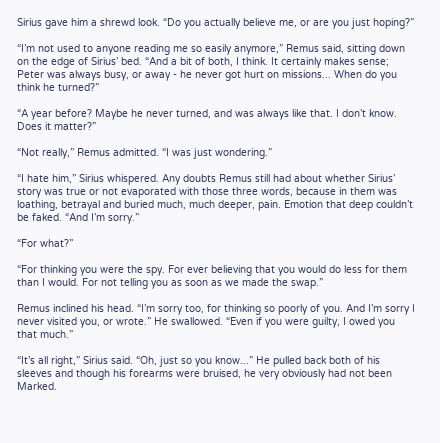Sirius gave him a shrewd look. “Do you actually believe me, or are you just hoping?”

“I’m not used to anyone reading me so easily anymore,” Remus said, sitting down on the edge of Sirius’ bed. “And a bit of both, I think. It certainly makes sense; Peter was always busy, or away - he never got hurt on missions... When do you think he turned?”

“A year before? Maybe he never turned, and was always like that. I don’t know. Does it matter?”

“Not really,” Remus admitted. “I was just wondering.”

“I hate him,” Sirius whispered. Any doubts Remus still had about whether Sirius’ story was true or not evaporated with those three words, because in them was loathing, betrayal and buried much, much deeper, pain. Emotion that deep couldn’t be faked. “And I’m sorry.”

“For what?”

“For thinking you were the spy. For ever believing that you would do less for them than I would. For not telling you as soon as we made the swap.”

Remus inclined his head. “I’m sorry too, for thinking so poorly of you. And I’m sorry I never visited you, or wrote.” He swallowed. “Even if you were guilty, I owed you that much.”

“It’s all right,” Sirius said. “Oh, just so you know...” He pulled back both of his sleeves and though his forearms were bruised, he very obviously had not been Marked.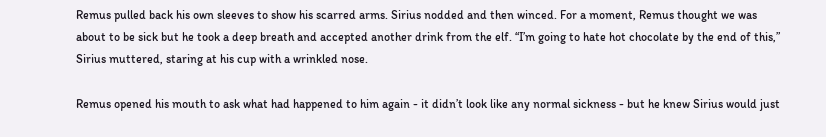Remus pulled back his own sleeves to show his scarred arms. Sirius nodded and then winced. For a moment, Remus thought we was about to be sick but he took a deep breath and accepted another drink from the elf. “I’m going to hate hot chocolate by the end of this,” Sirius muttered, staring at his cup with a wrinkled nose.

Remus opened his mouth to ask what had happened to him again - it didn’t look like any normal sickness - but he knew Sirius would just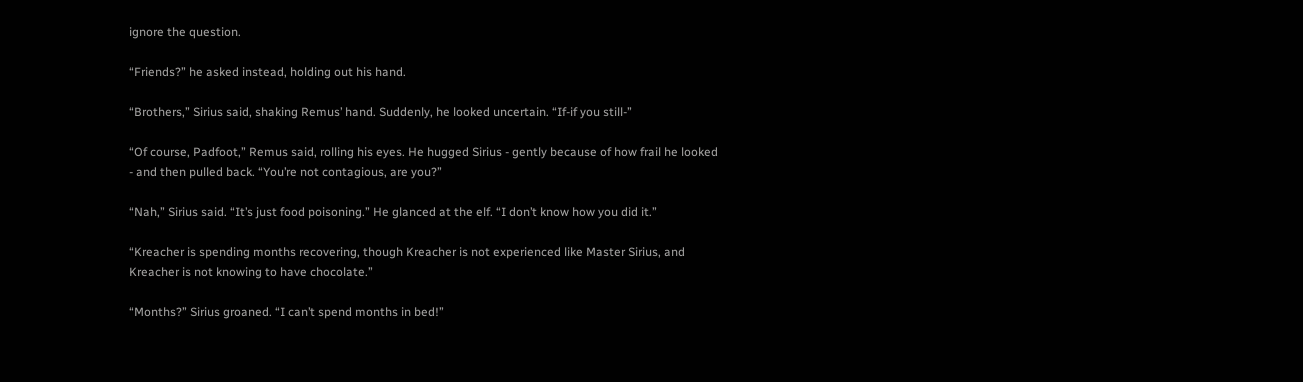ignore the question.

“Friends?” he asked instead, holding out his hand.

“Brothers,” Sirius said, shaking Remus’ hand. Suddenly, he looked uncertain. “If-if you still-”

“Of course, Padfoot,” Remus said, rolling his eyes. He hugged Sirius - gently because of how frail he looked - and then pulled back. “You’re not contagious, are you?”

“Nah,” Sirius said. “It’s just food poisoning.” He glanced at the elf. “I don’t know how you did it.”

“Kreacher is spending months recovering, though Kreacher is not experienced like Master Sirius, and Kreacher is not knowing to have chocolate.”

“Months?” Sirius groaned. “I can’t spend months in bed!”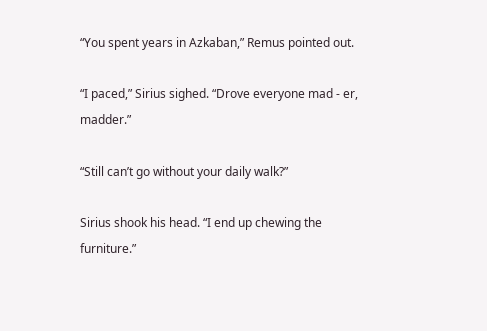“You spent years in Azkaban,” Remus pointed out.

“I paced,” Sirius sighed. “Drove everyone mad - er, madder.”

“Still can’t go without your daily walk?”

Sirius shook his head. “I end up chewing the furniture.”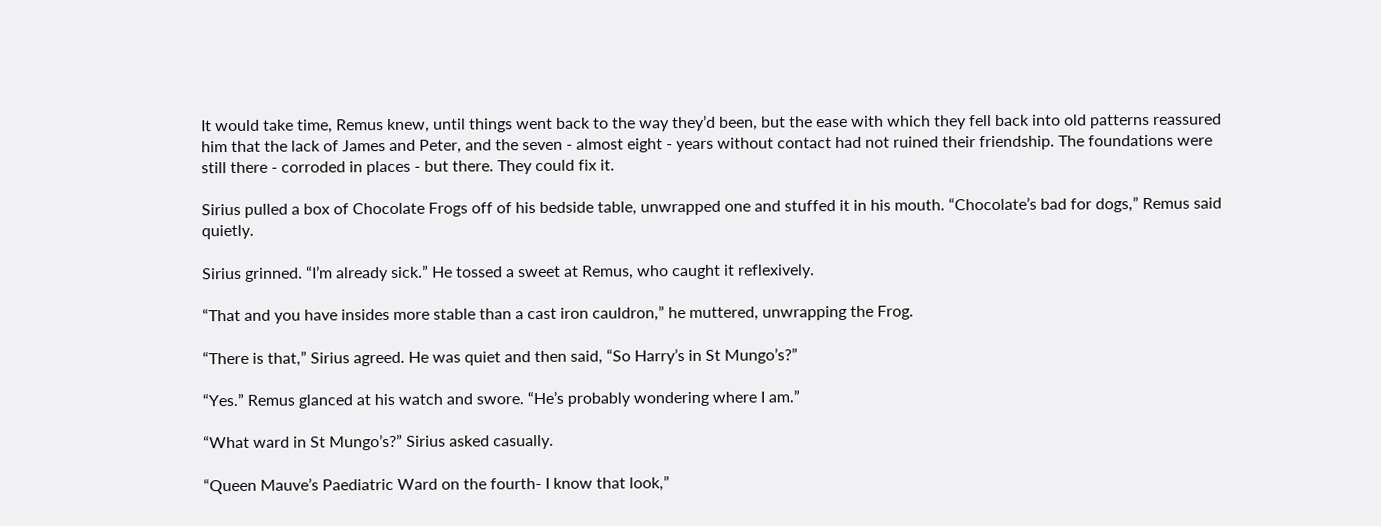It would take time, Remus knew, until things went back to the way they’d been, but the ease with which they fell back into old patterns reassured him that the lack of James and Peter, and the seven - almost eight - years without contact had not ruined their friendship. The foundations were still there - corroded in places - but there. They could fix it.

Sirius pulled a box of Chocolate Frogs off of his bedside table, unwrapped one and stuffed it in his mouth. “Chocolate’s bad for dogs,” Remus said quietly.

Sirius grinned. “I’m already sick.” He tossed a sweet at Remus, who caught it reflexively.

“That and you have insides more stable than a cast iron cauldron,” he muttered, unwrapping the Frog.

“There is that,” Sirius agreed. He was quiet and then said, “So Harry’s in St Mungo’s?”

“Yes.” Remus glanced at his watch and swore. “He’s probably wondering where I am.”

“What ward in St Mungo’s?” Sirius asked casually.

“Queen Mauve’s Paediatric Ward on the fourth- I know that look,”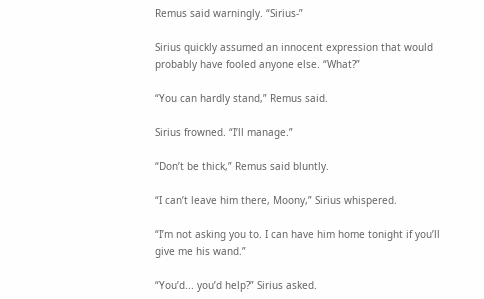Remus said warningly. “Sirius-”

Sirius quickly assumed an innocent expression that would probably have fooled anyone else. “What?”

“You can hardly stand,” Remus said.

Sirius frowned. “I’ll manage.”

“Don’t be thick,” Remus said bluntly.

“I can’t leave him there, Moony,” Sirius whispered.

“I’m not asking you to. I can have him home tonight if you’ll give me his wand.”

“You’d... you’d help?” Sirius asked.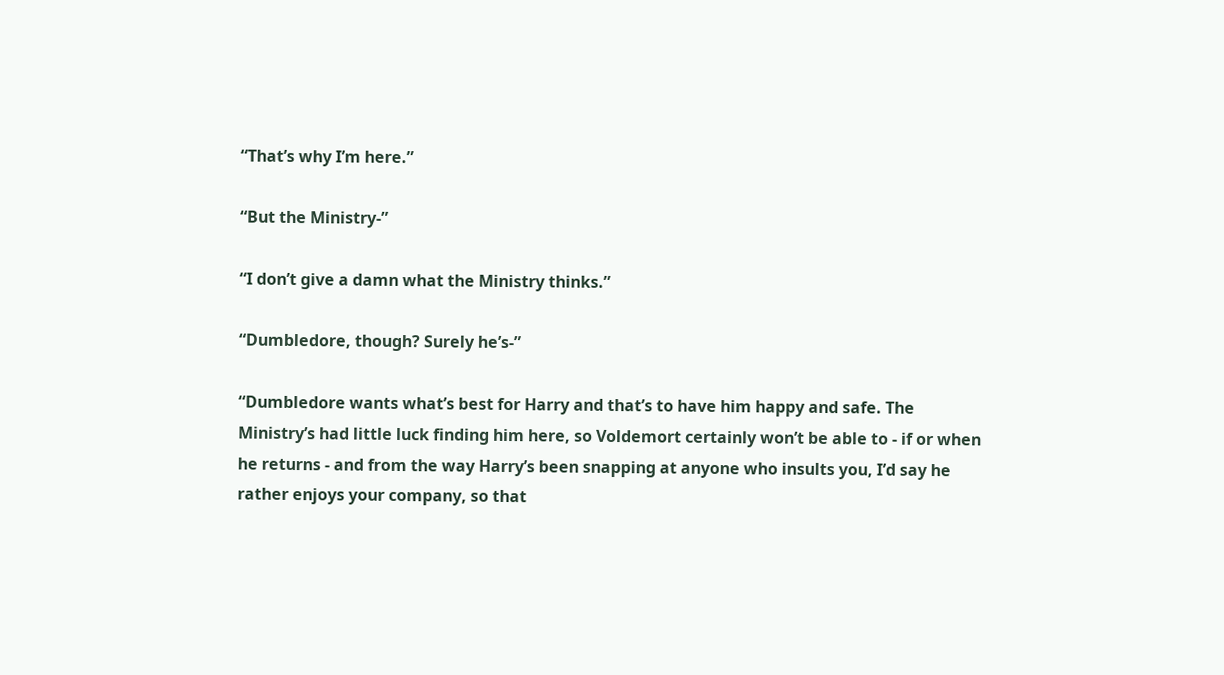“That’s why I’m here.”

“But the Ministry-”

“I don’t give a damn what the Ministry thinks.”

“Dumbledore, though? Surely he’s-”

“Dumbledore wants what’s best for Harry and that’s to have him happy and safe. The Ministry’s had little luck finding him here, so Voldemort certainly won’t be able to - if or when he returns - and from the way Harry’s been snapping at anyone who insults you, I’d say he rather enjoys your company, so that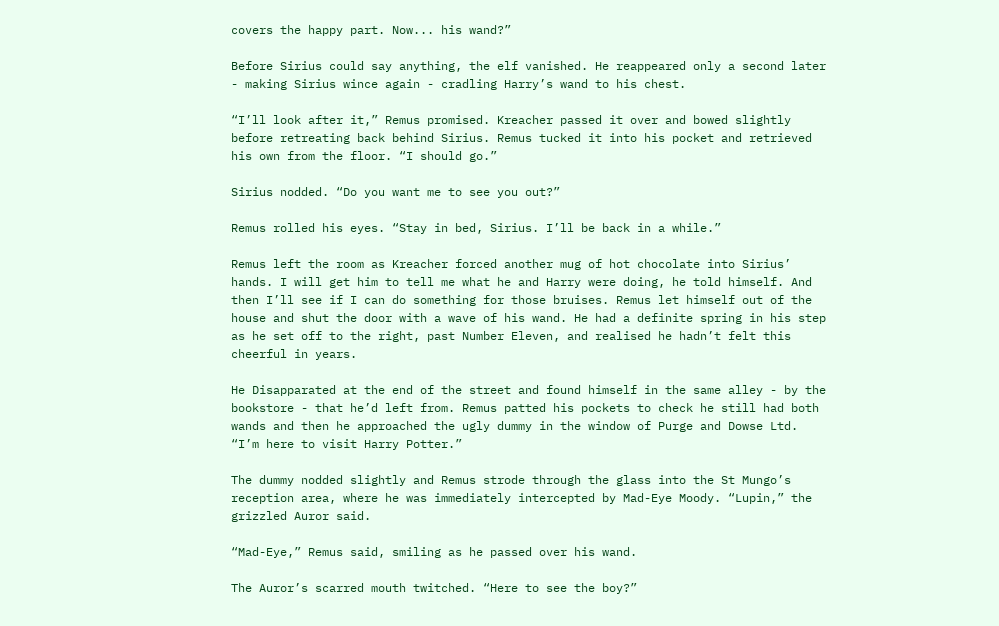covers the happy part. Now... his wand?”

Before Sirius could say anything, the elf vanished. He reappeared only a second later - making Sirius wince again - cradling Harry’s wand to his chest.

“I’ll look after it,” Remus promised. Kreacher passed it over and bowed slightly before retreating back behind Sirius. Remus tucked it into his pocket and retrieved his own from the floor. “I should go.”

Sirius nodded. “Do you want me to see you out?”

Remus rolled his eyes. “Stay in bed, Sirius. I’ll be back in a while.”

Remus left the room as Kreacher forced another mug of hot chocolate into Sirius’ hands. I will get him to tell me what he and Harry were doing, he told himself. And then I’ll see if I can do something for those bruises. Remus let himself out of the house and shut the door with a wave of his wand. He had a definite spring in his step as he set off to the right, past Number Eleven, and realised he hadn’t felt this cheerful in years.

He Disapparated at the end of the street and found himself in the same alley - by the bookstore - that he’d left from. Remus patted his pockets to check he still had both wands and then he approached the ugly dummy in the window of Purge and Dowse Ltd. “I’m here to visit Harry Potter.”

The dummy nodded slightly and Remus strode through the glass into the St Mungo’s reception area, where he was immediately intercepted by Mad-Eye Moody. “Lupin,” the grizzled Auror said.

“Mad-Eye,” Remus said, smiling as he passed over his wand.

The Auror’s scarred mouth twitched. “Here to see the boy?”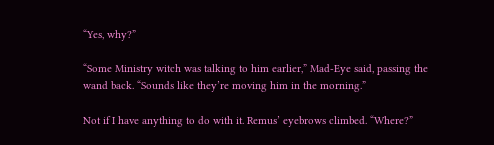“Yes, why?”

“Some Ministry witch was talking to him earlier,” Mad-Eye said, passing the wand back. “Sounds like they’re moving him in the morning.”

Not if I have anything to do with it. Remus’ eyebrows climbed. “Where?”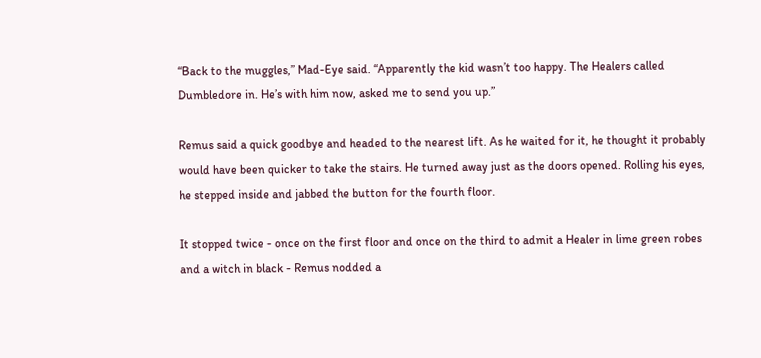“Back to the muggles,” Mad-Eye said. “Apparently the kid wasn’t too happy. The Healers called Dumbledore in. He’s with him now, asked me to send you up.”

Remus said a quick goodbye and headed to the nearest lift. As he waited for it, he thought it probably would have been quicker to take the stairs. He turned away just as the doors opened. Rolling his eyes, he stepped inside and jabbed the button for the fourth floor.

It stopped twice - once on the first floor and once on the third to admit a Healer in lime green robes and a witch in black - Remus nodded a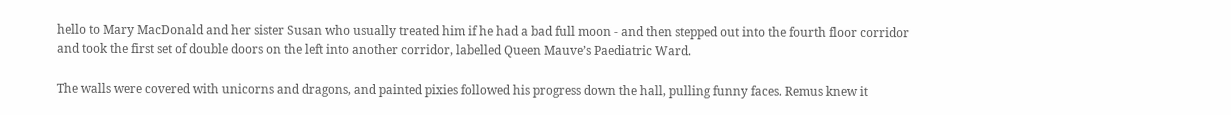hello to Mary MacDonald and her sister Susan who usually treated him if he had a bad full moon - and then stepped out into the fourth floor corridor and took the first set of double doors on the left into another corridor, labelled Queen Mauve’s Paediatric Ward.

The walls were covered with unicorns and dragons, and painted pixies followed his progress down the hall, pulling funny faces. Remus knew it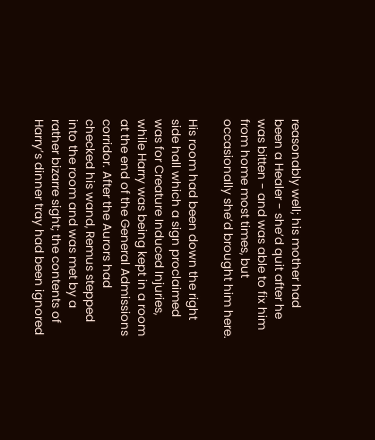reasonably well; his mother had been a Healer - she’d quit after he was bitten - and was able to fix him from home most times, but occasionally she’d brought him here.

His room had been down the right side hall which a sign proclaimed was for Creature Induced Injuries, while Harry was being kept in a room at the end of the General Admissions corridor. After the Aurors had checked his wand, Remus stepped into the room and was met by a rather bizarre sight; the contents of Harry’s dinner tray had been ignored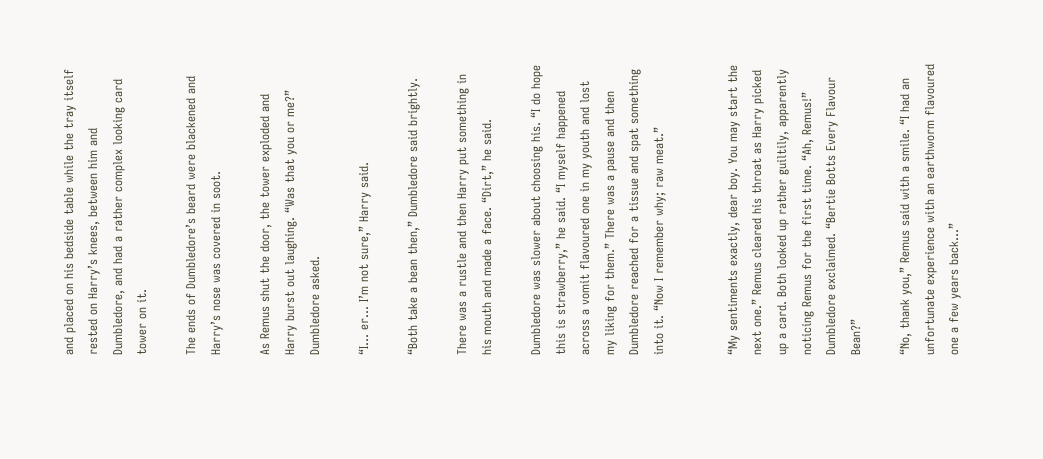and placed on his bedside table while the tray itself rested on Harry’s knees, between him and Dumbledore, and had a rather complex looking card tower on it.

The ends of Dumbledore’s beard were blackened and Harry’s nose was covered in soot.

As Remus shut the door, the tower exploded and Harry burst out laughing. “Was that you or me?” Dumbledore asked.

“I... er... I’m not sure,” Harry said.

“Both take a bean then,” Dumbledore said brightly.

There was a rustle and then Harry put something in his mouth and made a face. “Dirt,” he said.

Dumbledore was slower about choosing his. “I do hope this is strawberry,” he said. “I myself happened across a vomit flavoured one in my youth and lost my liking for them.” There was a pause and then Dumbledore reached for a tissue and spat something into it. “Now I remember why; raw meat.”


“My sentiments exactly, dear boy. You may start the next one.” Remus cleared his throat as Harry picked up a card. Both looked up rather guiltily, apparently noticing Remus for the first time. “Ah, Remus!” Dumbledore exclaimed. “Bertie Botts Every Flavour Bean?”

“No, thank you,” Remus said with a smile. “I had an unfortunate experience with an earthworm flavoured one a few years back...”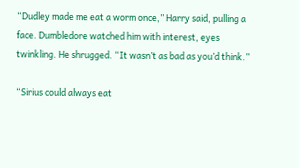“Dudley made me eat a worm once,” Harry said, pulling a face. Dumbledore watched him with interest, eyes twinkling. He shrugged. “It wasn’t as bad as you’d think.”

“Sirius could always eat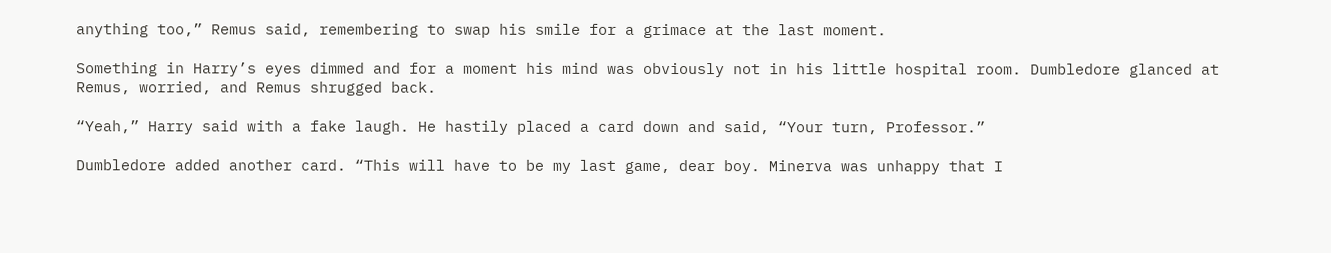anything too,” Remus said, remembering to swap his smile for a grimace at the last moment.

Something in Harry’s eyes dimmed and for a moment his mind was obviously not in his little hospital room. Dumbledore glanced at Remus, worried, and Remus shrugged back.

“Yeah,” Harry said with a fake laugh. He hastily placed a card down and said, “Your turn, Professor.”

Dumbledore added another card. “This will have to be my last game, dear boy. Minerva was unhappy that I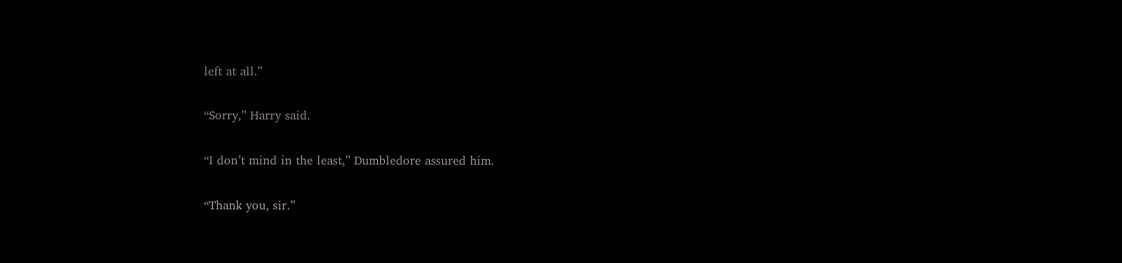left at all.”

“Sorry,” Harry said.

“I don’t mind in the least,” Dumbledore assured him.

“Thank you, sir.”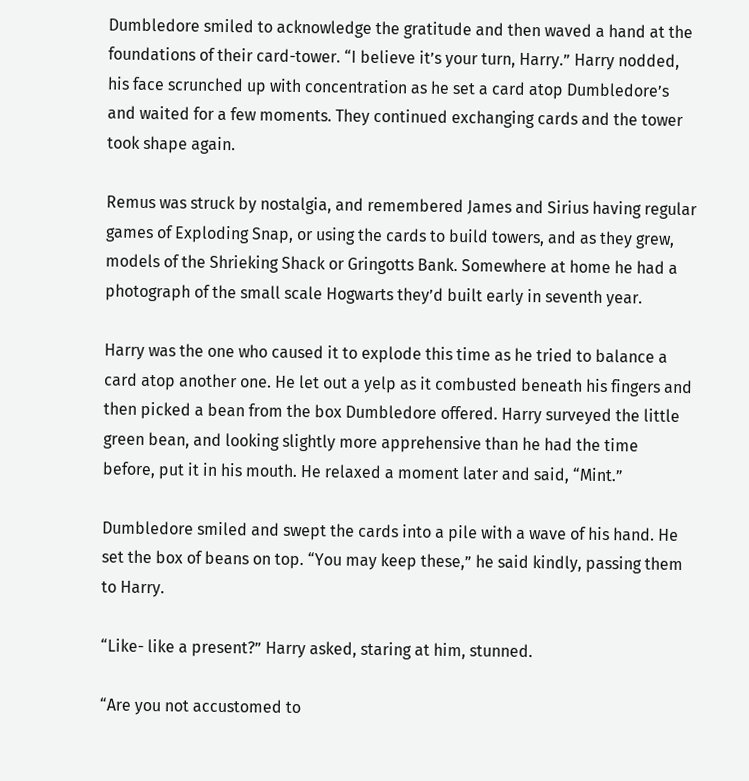Dumbledore smiled to acknowledge the gratitude and then waved a hand at the foundations of their card-tower. “I believe it’s your turn, Harry.” Harry nodded, his face scrunched up with concentration as he set a card atop Dumbledore’s and waited for a few moments. They continued exchanging cards and the tower took shape again.

Remus was struck by nostalgia, and remembered James and Sirius having regular games of Exploding Snap, or using the cards to build towers, and as they grew, models of the Shrieking Shack or Gringotts Bank. Somewhere at home he had a photograph of the small scale Hogwarts they’d built early in seventh year.

Harry was the one who caused it to explode this time as he tried to balance a card atop another one. He let out a yelp as it combusted beneath his fingers and then picked a bean from the box Dumbledore offered. Harry surveyed the little green bean, and looking slightly more apprehensive than he had the time before, put it in his mouth. He relaxed a moment later and said, “Mint.”

Dumbledore smiled and swept the cards into a pile with a wave of his hand. He set the box of beans on top. “You may keep these,” he said kindly, passing them to Harry.

“Like- like a present?” Harry asked, staring at him, stunned.

“Are you not accustomed to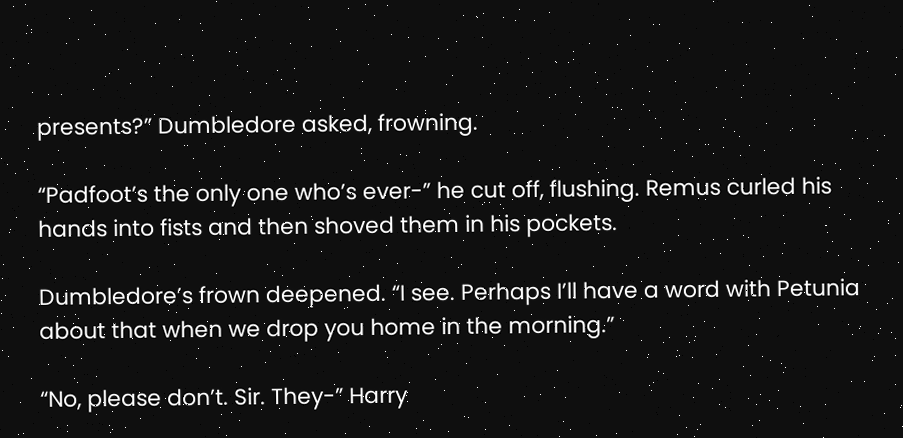presents?” Dumbledore asked, frowning.

“Padfoot’s the only one who’s ever-” he cut off, flushing. Remus curled his hands into fists and then shoved them in his pockets.

Dumbledore’s frown deepened. “I see. Perhaps I’ll have a word with Petunia about that when we drop you home in the morning.”

“No, please don’t. Sir. They-” Harry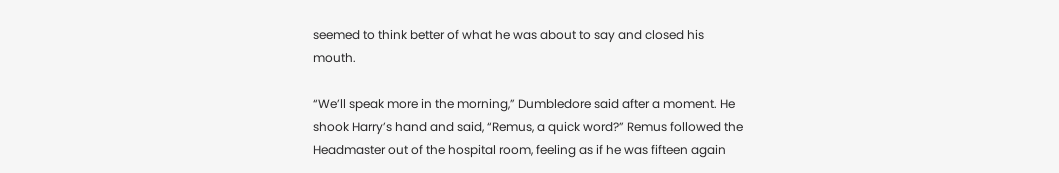seemed to think better of what he was about to say and closed his mouth.

“We’ll speak more in the morning,” Dumbledore said after a moment. He shook Harry’s hand and said, “Remus, a quick word?” Remus followed the Headmaster out of the hospital room, feeling as if he was fifteen again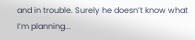and in trouble. Surely he doesn’t know what I’m planning...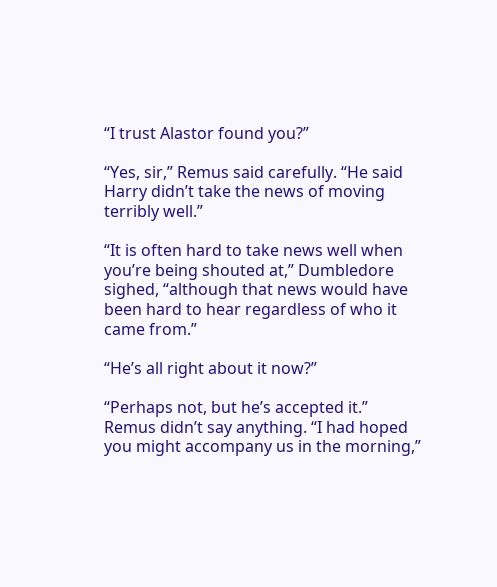“I trust Alastor found you?”

“Yes, sir,” Remus said carefully. “He said Harry didn’t take the news of moving terribly well.”

“It is often hard to take news well when you’re being shouted at,” Dumbledore sighed, “although that news would have been hard to hear regardless of who it came from.”

“He’s all right about it now?”

“Perhaps not, but he’s accepted it.” Remus didn’t say anything. “I had hoped you might accompany us in the morning,”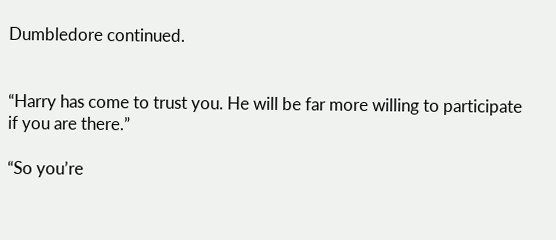Dumbledore continued.


“Harry has come to trust you. He will be far more willing to participate if you are there.”

“So you’re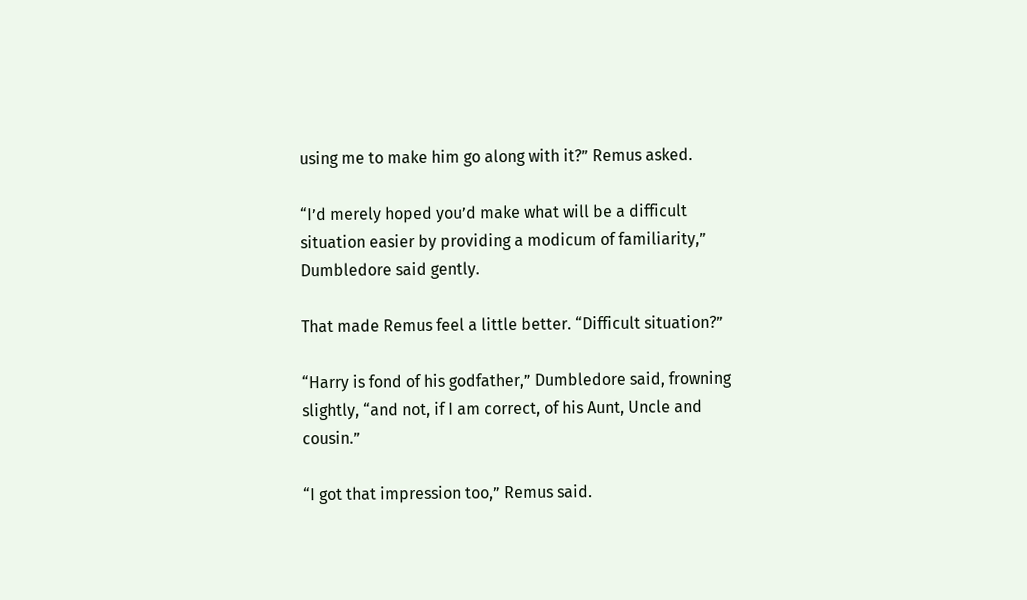using me to make him go along with it?” Remus asked.

“I’d merely hoped you’d make what will be a difficult situation easier by providing a modicum of familiarity,” Dumbledore said gently.

That made Remus feel a little better. “Difficult situation?”

“Harry is fond of his godfather,” Dumbledore said, frowning slightly, “and not, if I am correct, of his Aunt, Uncle and cousin.”

“I got that impression too,” Remus said.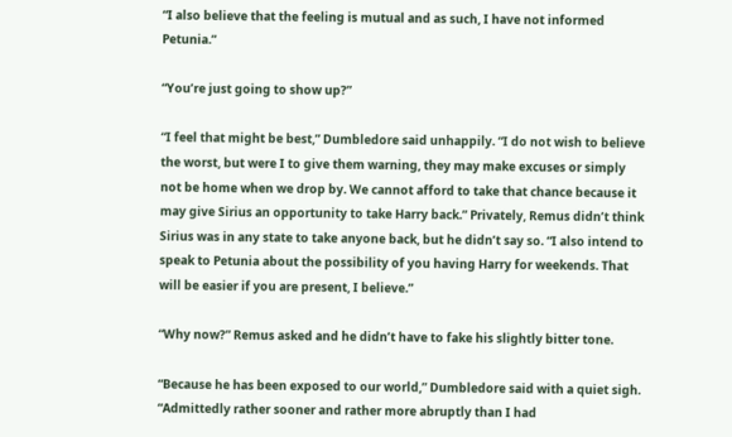“I also believe that the feeling is mutual and as such, I have not informed Petunia.”

“You’re just going to show up?”

“I feel that might be best,” Dumbledore said unhappily. “I do not wish to believe the worst, but were I to give them warning, they may make excuses or simply not be home when we drop by. We cannot afford to take that chance because it may give Sirius an opportunity to take Harry back.” Privately, Remus didn’t think Sirius was in any state to take anyone back, but he didn’t say so. “I also intend to speak to Petunia about the possibility of you having Harry for weekends. That will be easier if you are present, I believe.”

“Why now?” Remus asked and he didn’t have to fake his slightly bitter tone.

“Because he has been exposed to our world,” Dumbledore said with a quiet sigh. “Admittedly rather sooner and rather more abruptly than I had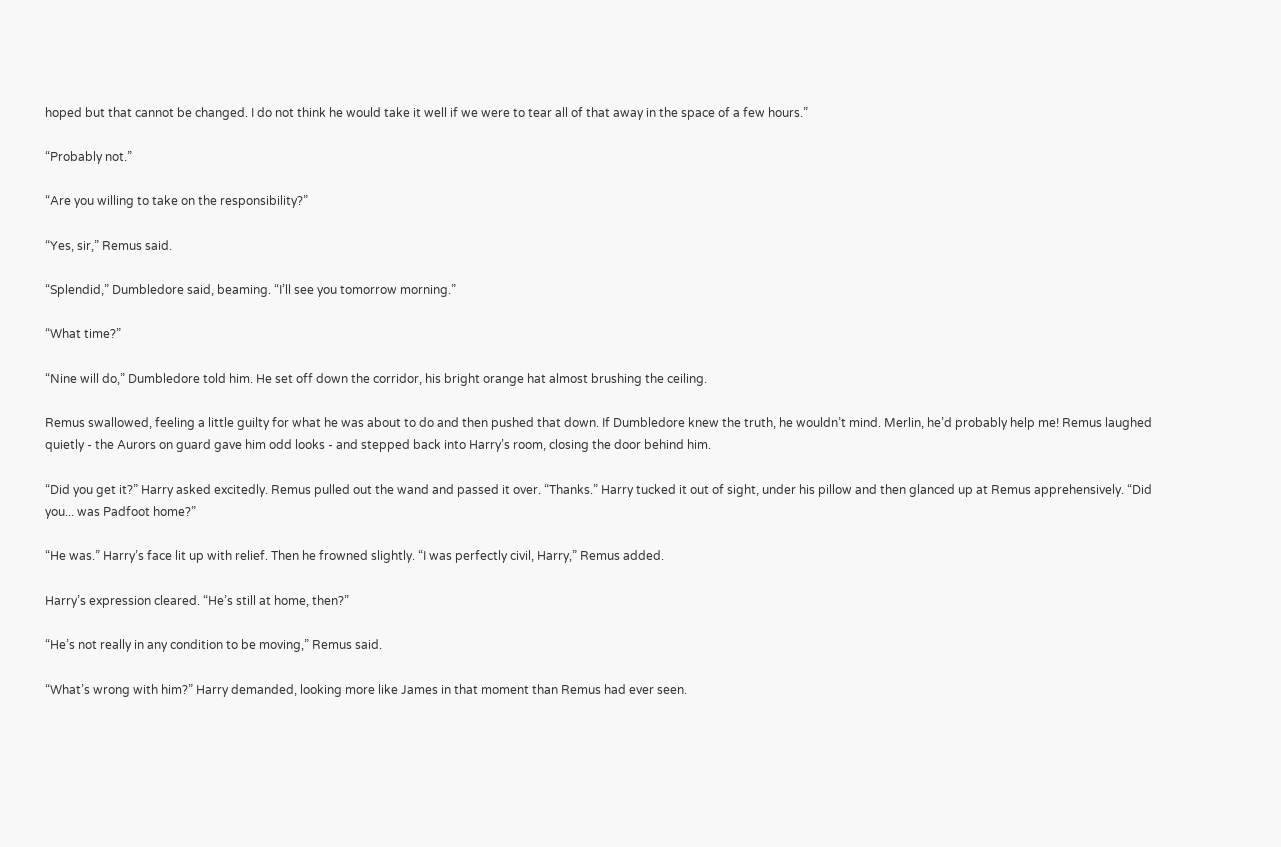hoped but that cannot be changed. I do not think he would take it well if we were to tear all of that away in the space of a few hours.”

“Probably not.”

“Are you willing to take on the responsibility?”

“Yes, sir,” Remus said.

“Splendid,” Dumbledore said, beaming. “I’ll see you tomorrow morning.”

“What time?”

“Nine will do,” Dumbledore told him. He set off down the corridor, his bright orange hat almost brushing the ceiling.

Remus swallowed, feeling a little guilty for what he was about to do and then pushed that down. If Dumbledore knew the truth, he wouldn’t mind. Merlin, he’d probably help me! Remus laughed quietly - the Aurors on guard gave him odd looks - and stepped back into Harry’s room, closing the door behind him.

“Did you get it?” Harry asked excitedly. Remus pulled out the wand and passed it over. “Thanks.” Harry tucked it out of sight, under his pillow and then glanced up at Remus apprehensively. “Did you... was Padfoot home?”

“He was.” Harry’s face lit up with relief. Then he frowned slightly. “I was perfectly civil, Harry,” Remus added.

Harry’s expression cleared. “He’s still at home, then?”

“He’s not really in any condition to be moving,” Remus said.

“What’s wrong with him?” Harry demanded, looking more like James in that moment than Remus had ever seen.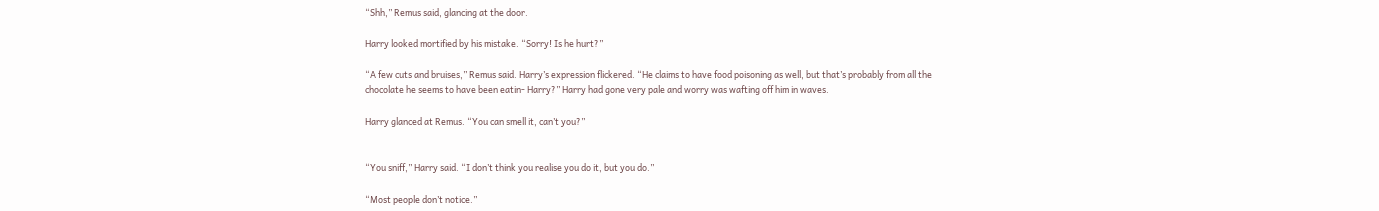“Shh,” Remus said, glancing at the door.

Harry looked mortified by his mistake. “Sorry! Is he hurt?”

“A few cuts and bruises,” Remus said. Harry’s expression flickered. “He claims to have food poisoning as well, but that’s probably from all the chocolate he seems to have been eatin- Harry?” Harry had gone very pale and worry was wafting off him in waves.

Harry glanced at Remus. “You can smell it, can’t you?”


“You sniff,” Harry said. “I don’t think you realise you do it, but you do.”

“Most people don’t notice.”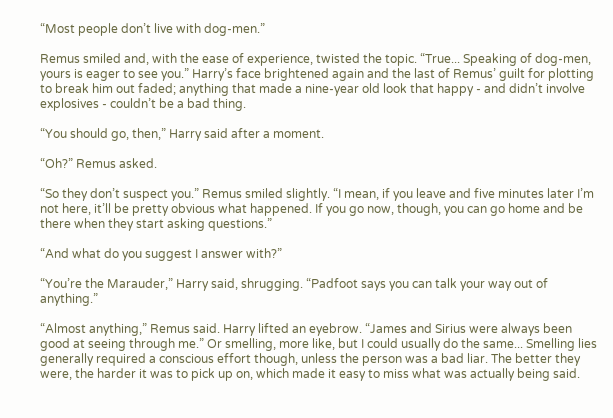“Most people don’t live with dog-men.”

Remus smiled and, with the ease of experience, twisted the topic. “True... Speaking of dog-men, yours is eager to see you.” Harry’s face brightened again and the last of Remus’ guilt for plotting to break him out faded; anything that made a nine-year old look that happy - and didn’t involve explosives - couldn’t be a bad thing.

“You should go, then,” Harry said after a moment.

“Oh?” Remus asked.

“So they don’t suspect you.” Remus smiled slightly. “I mean, if you leave and five minutes later I’m not here, it’ll be pretty obvious what happened. If you go now, though, you can go home and be there when they start asking questions.”

“And what do you suggest I answer with?”

“You’re the Marauder,” Harry said, shrugging. “Padfoot says you can talk your way out of anything.”

“Almost anything,” Remus said. Harry lifted an eyebrow. “James and Sirius were always been good at seeing through me.” Or smelling, more like, but I could usually do the same... Smelling lies generally required a conscious effort though, unless the person was a bad liar. The better they were, the harder it was to pick up on, which made it easy to miss what was actually being said.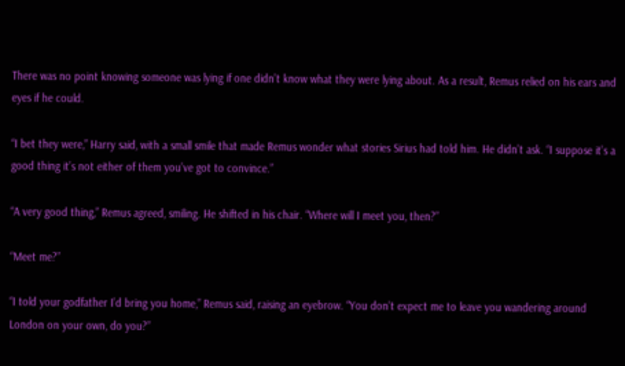There was no point knowing someone was lying if one didn’t know what they were lying about. As a result, Remus relied on his ears and eyes if he could.

“I bet they were,” Harry said, with a small smile that made Remus wonder what stories Sirius had told him. He didn’t ask. “I suppose it’s a good thing it’s not either of them you’ve got to convince.”

“A very good thing,” Remus agreed, smiling. He shifted in his chair. “Where will I meet you, then?”

“Meet me?”

“I told your godfather I’d bring you home,” Remus said, raising an eyebrow. “You don’t expect me to leave you wandering around London on your own, do you?”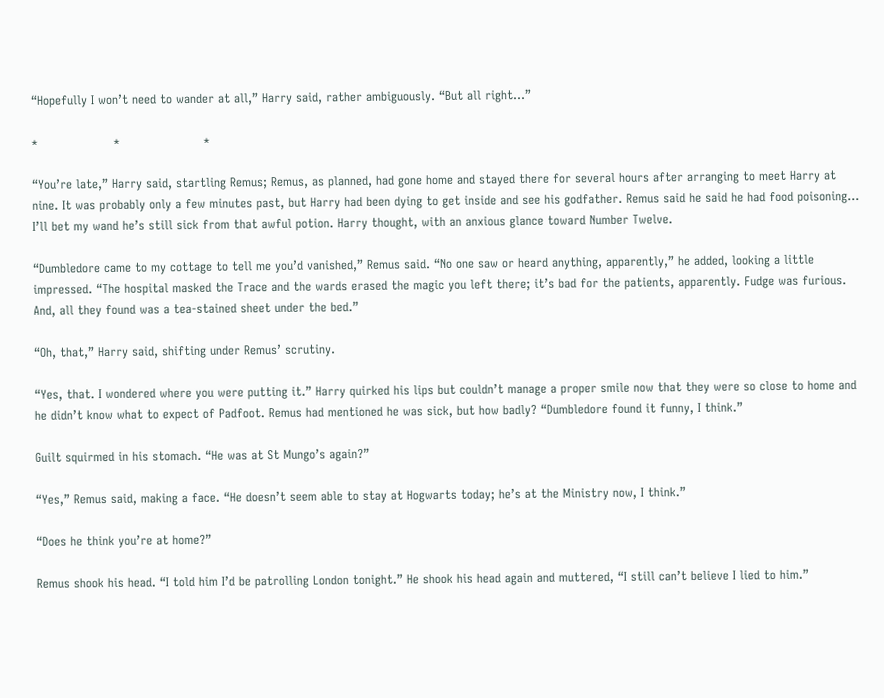“Hopefully I won’t need to wander at all,” Harry said, rather ambiguously. “But all right...”

*                   *                     *

“You’re late,” Harry said, startling Remus; Remus, as planned, had gone home and stayed there for several hours after arranging to meet Harry at nine. It was probably only a few minutes past, but Harry had been dying to get inside and see his godfather. Remus said he said he had food poisoning... I’ll bet my wand he’s still sick from that awful potion. Harry thought, with an anxious glance toward Number Twelve.

“Dumbledore came to my cottage to tell me you’d vanished,” Remus said. “No one saw or heard anything, apparently,” he added, looking a little impressed. “The hospital masked the Trace and the wards erased the magic you left there; it’s bad for the patients, apparently. Fudge was furious. And, all they found was a tea-stained sheet under the bed.”

“Oh, that,” Harry said, shifting under Remus’ scrutiny.

“Yes, that. I wondered where you were putting it.” Harry quirked his lips but couldn’t manage a proper smile now that they were so close to home and he didn’t know what to expect of Padfoot. Remus had mentioned he was sick, but how badly? “Dumbledore found it funny, I think.”

Guilt squirmed in his stomach. “He was at St Mungo’s again?”

“Yes,” Remus said, making a face. “He doesn’t seem able to stay at Hogwarts today; he’s at the Ministry now, I think.”

“Does he think you’re at home?”

Remus shook his head. “I told him I’d be patrolling London tonight.” He shook his head again and muttered, “I still can’t believe I lied to him.”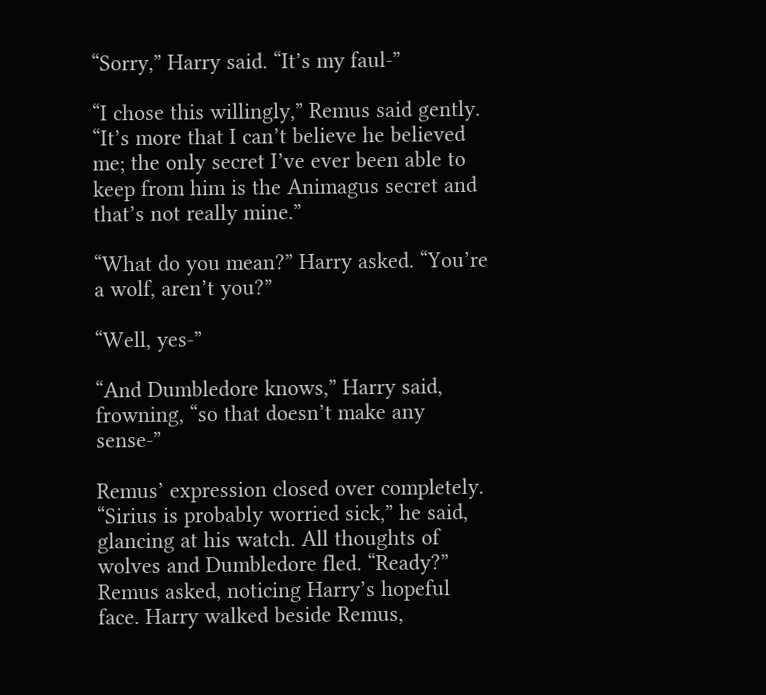“Sorry,” Harry said. “It’s my faul-”

“I chose this willingly,” Remus said gently. “It’s more that I can’t believe he believed me; the only secret I’ve ever been able to keep from him is the Animagus secret and that’s not really mine.”

“What do you mean?” Harry asked. “You’re a wolf, aren’t you?”

“Well, yes-”

“And Dumbledore knows,” Harry said, frowning, “so that doesn’t make any sense-”

Remus’ expression closed over completely. “Sirius is probably worried sick,” he said, glancing at his watch. All thoughts of wolves and Dumbledore fled. “Ready?” Remus asked, noticing Harry’s hopeful face. Harry walked beside Remus,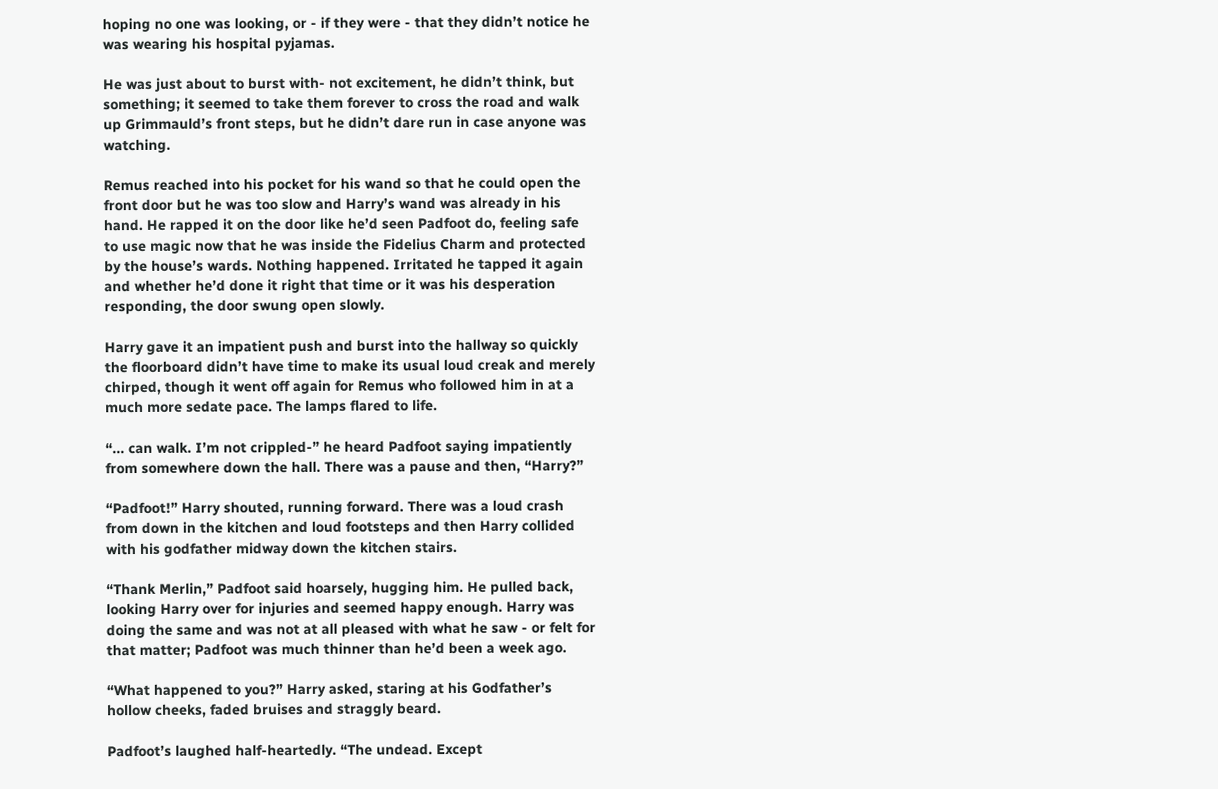hoping no one was looking, or - if they were - that they didn’t notice he was wearing his hospital pyjamas.

He was just about to burst with- not excitement, he didn’t think, but something; it seemed to take them forever to cross the road and walk up Grimmauld’s front steps, but he didn’t dare run in case anyone was watching.

Remus reached into his pocket for his wand so that he could open the front door but he was too slow and Harry’s wand was already in his hand. He rapped it on the door like he’d seen Padfoot do, feeling safe to use magic now that he was inside the Fidelius Charm and protected by the house’s wards. Nothing happened. Irritated he tapped it again and whether he’d done it right that time or it was his desperation responding, the door swung open slowly.

Harry gave it an impatient push and burst into the hallway so quickly the floorboard didn’t have time to make its usual loud creak and merely chirped, though it went off again for Remus who followed him in at a much more sedate pace. The lamps flared to life.

“... can walk. I’m not crippled-” he heard Padfoot saying impatiently from somewhere down the hall. There was a pause and then, “Harry?”

“Padfoot!” Harry shouted, running forward. There was a loud crash from down in the kitchen and loud footsteps and then Harry collided with his godfather midway down the kitchen stairs.

“Thank Merlin,” Padfoot said hoarsely, hugging him. He pulled back, looking Harry over for injuries and seemed happy enough. Harry was doing the same and was not at all pleased with what he saw - or felt for that matter; Padfoot was much thinner than he’d been a week ago.

“What happened to you?” Harry asked, staring at his Godfather’s hollow cheeks, faded bruises and straggly beard.

Padfoot’s laughed half-heartedly. “The undead. Except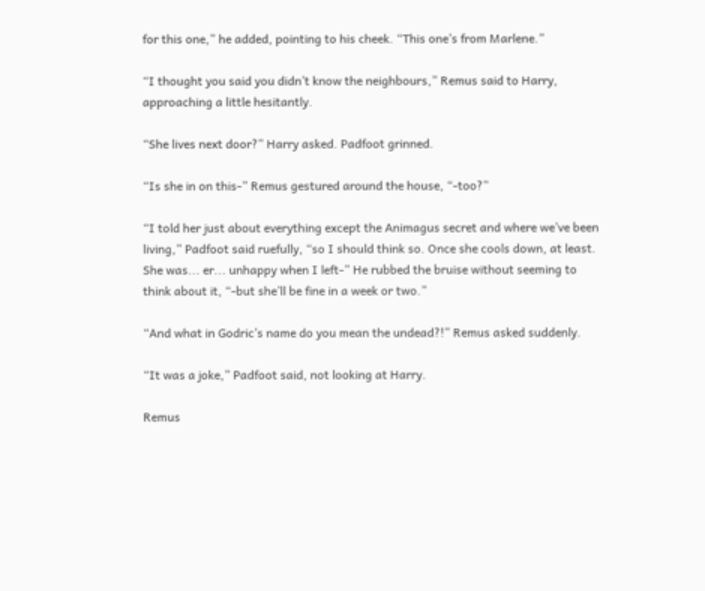for this one,” he added, pointing to his cheek. “This one’s from Marlene.”

“I thought you said you didn’t know the neighbours,” Remus said to Harry, approaching a little hesitantly.

“She lives next door?” Harry asked. Padfoot grinned.

“Is she in on this-” Remus gestured around the house, “-too?”

“I told her just about everything except the Animagus secret and where we’ve been living,” Padfoot said ruefully, “so I should think so. Once she cools down, at least. She was... er... unhappy when I left-” He rubbed the bruise without seeming to think about it, “-but she’ll be fine in a week or two.”

“And what in Godric’s name do you mean the undead?!” Remus asked suddenly.

“It was a joke,” Padfoot said, not looking at Harry.

Remus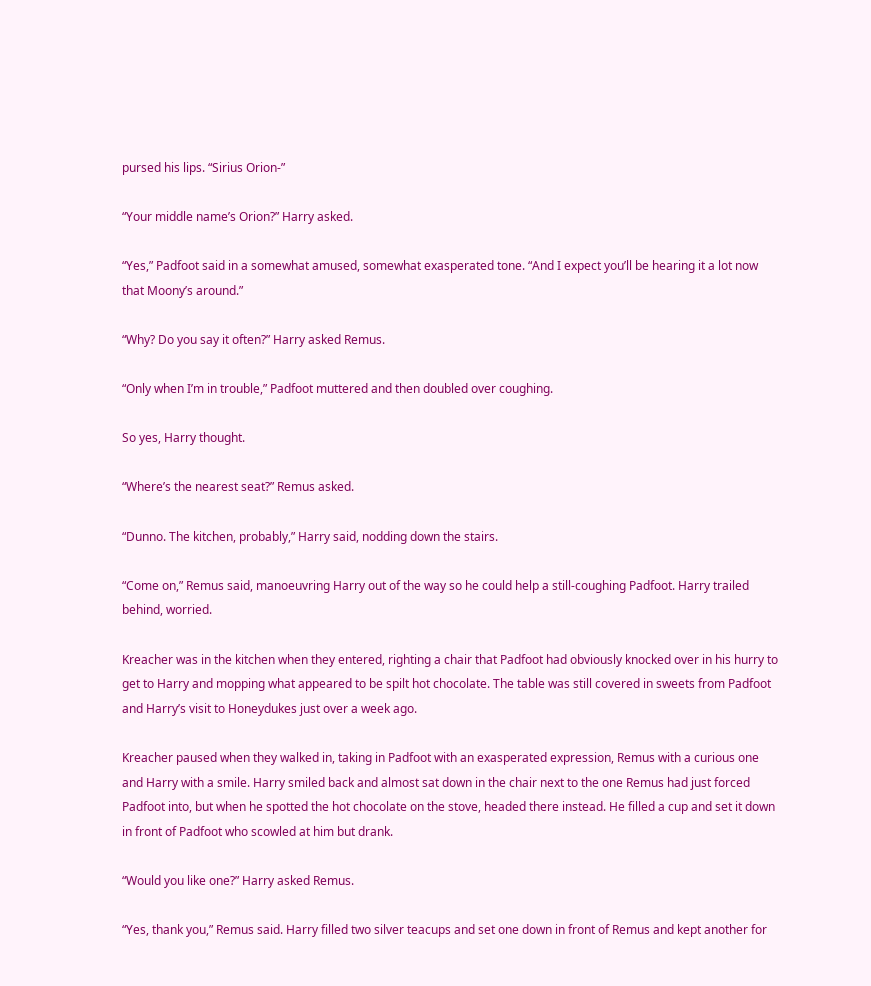pursed his lips. “Sirius Orion-”

“Your middle name’s Orion?” Harry asked.

“Yes,” Padfoot said in a somewhat amused, somewhat exasperated tone. “And I expect you’ll be hearing it a lot now that Moony’s around.”

“Why? Do you say it often?” Harry asked Remus.

“Only when I’m in trouble,” Padfoot muttered and then doubled over coughing.

So yes, Harry thought.

“Where’s the nearest seat?” Remus asked.

“Dunno. The kitchen, probably,” Harry said, nodding down the stairs.

“Come on,” Remus said, manoeuvring Harry out of the way so he could help a still-coughing Padfoot. Harry trailed behind, worried.

Kreacher was in the kitchen when they entered, righting a chair that Padfoot had obviously knocked over in his hurry to get to Harry and mopping what appeared to be spilt hot chocolate. The table was still covered in sweets from Padfoot and Harry’s visit to Honeydukes just over a week ago.

Kreacher paused when they walked in, taking in Padfoot with an exasperated expression, Remus with a curious one and Harry with a smile. Harry smiled back and almost sat down in the chair next to the one Remus had just forced Padfoot into, but when he spotted the hot chocolate on the stove, headed there instead. He filled a cup and set it down in front of Padfoot who scowled at him but drank.

“Would you like one?” Harry asked Remus.

“Yes, thank you,” Remus said. Harry filled two silver teacups and set one down in front of Remus and kept another for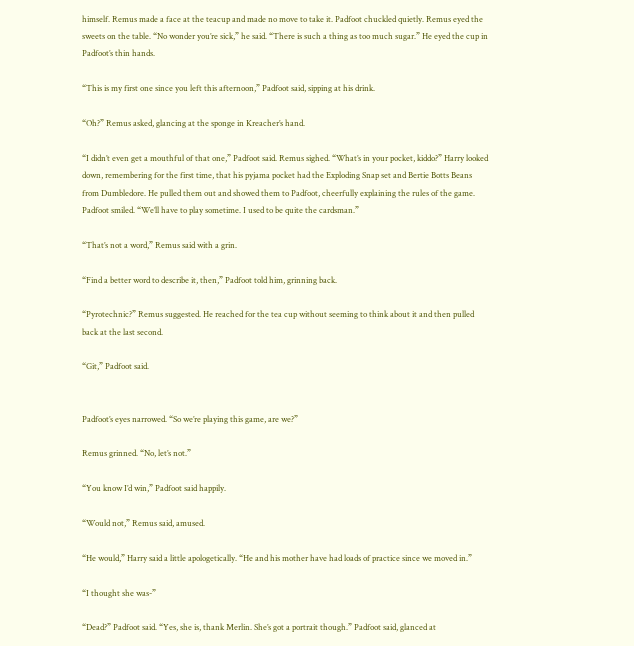himself. Remus made a face at the teacup and made no move to take it. Padfoot chuckled quietly. Remus eyed the sweets on the table. “No wonder you’re sick,” he said. “There is such a thing as too much sugar.” He eyed the cup in Padfoot’s thin hands.

“This is my first one since you left this afternoon,” Padfoot said, sipping at his drink.

“Oh?” Remus asked, glancing at the sponge in Kreacher’s hand.

“I didn’t even get a mouthful of that one,” Padfoot said. Remus sighed. “What’s in your pocket, kiddo?” Harry looked down, remembering for the first time, that his pyjama pocket had the Exploding Snap set and Bertie Botts Beans from Dumbledore. He pulled them out and showed them to Padfoot, cheerfully explaining the rules of the game. Padfoot smiled. “We’ll have to play sometime. I used to be quite the cardsman.”

“That’s not a word,” Remus said with a grin.

“Find a better word to describe it, then,” Padfoot told him, grinning back.

“Pyrotechnic?” Remus suggested. He reached for the tea cup without seeming to think about it and then pulled back at the last second.

“Git,” Padfoot said.


Padfoot’s eyes narrowed. “So we’re playing this game, are we?”

Remus grinned. “No, let’s not.”

“You know I’d win,” Padfoot said happily.

“Would not,” Remus said, amused.

“He would,” Harry said a little apologetically. “He and his mother have had loads of practice since we moved in.”

“I thought she was-”

“Dead?” Padfoot said. “Yes, she is, thank Merlin. She’s got a portrait though.” Padfoot said, glanced at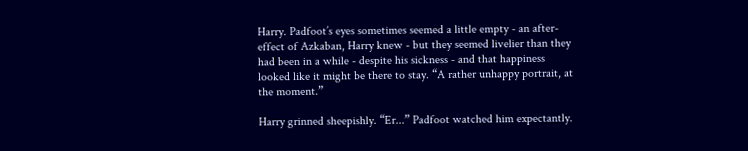Harry. Padfoot’s eyes sometimes seemed a little empty - an after-effect of Azkaban, Harry knew - but they seemed livelier than they had been in a while - despite his sickness - and that happiness looked like it might be there to stay. “A rather unhappy portrait, at the moment.”

Harry grinned sheepishly. “Er...” Padfoot watched him expectantly.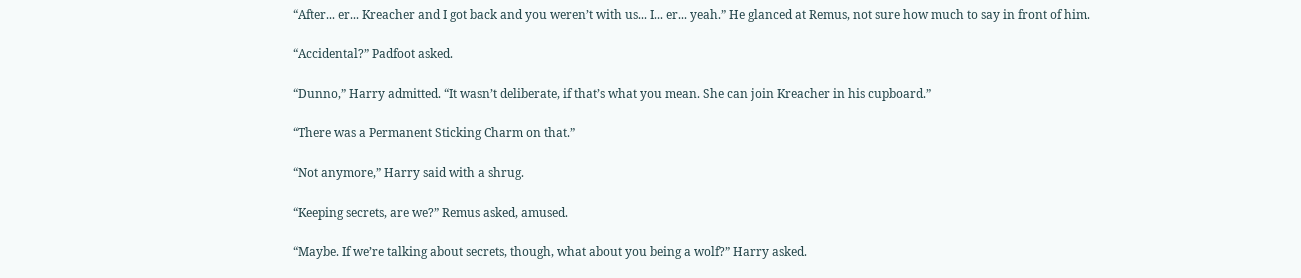“After... er... Kreacher and I got back and you weren’t with us... I... er... yeah.” He glanced at Remus, not sure how much to say in front of him.

“Accidental?” Padfoot asked.

“Dunno,” Harry admitted. “It wasn’t deliberate, if that’s what you mean. She can join Kreacher in his cupboard.”

“There was a Permanent Sticking Charm on that.”

“Not anymore,” Harry said with a shrug.

“Keeping secrets, are we?” Remus asked, amused.

“Maybe. If we’re talking about secrets, though, what about you being a wolf?” Harry asked.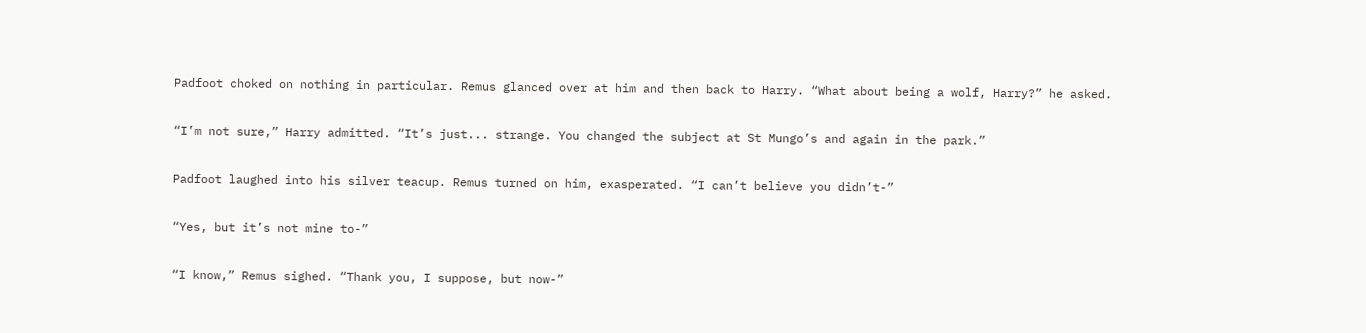Padfoot choked on nothing in particular. Remus glanced over at him and then back to Harry. “What about being a wolf, Harry?” he asked.

“I’m not sure,” Harry admitted. “It’s just... strange. You changed the subject at St Mungo’s and again in the park.”

Padfoot laughed into his silver teacup. Remus turned on him, exasperated. “I can’t believe you didn’t-”

“Yes, but it’s not mine to-”

“I know,” Remus sighed. “Thank you, I suppose, but now-”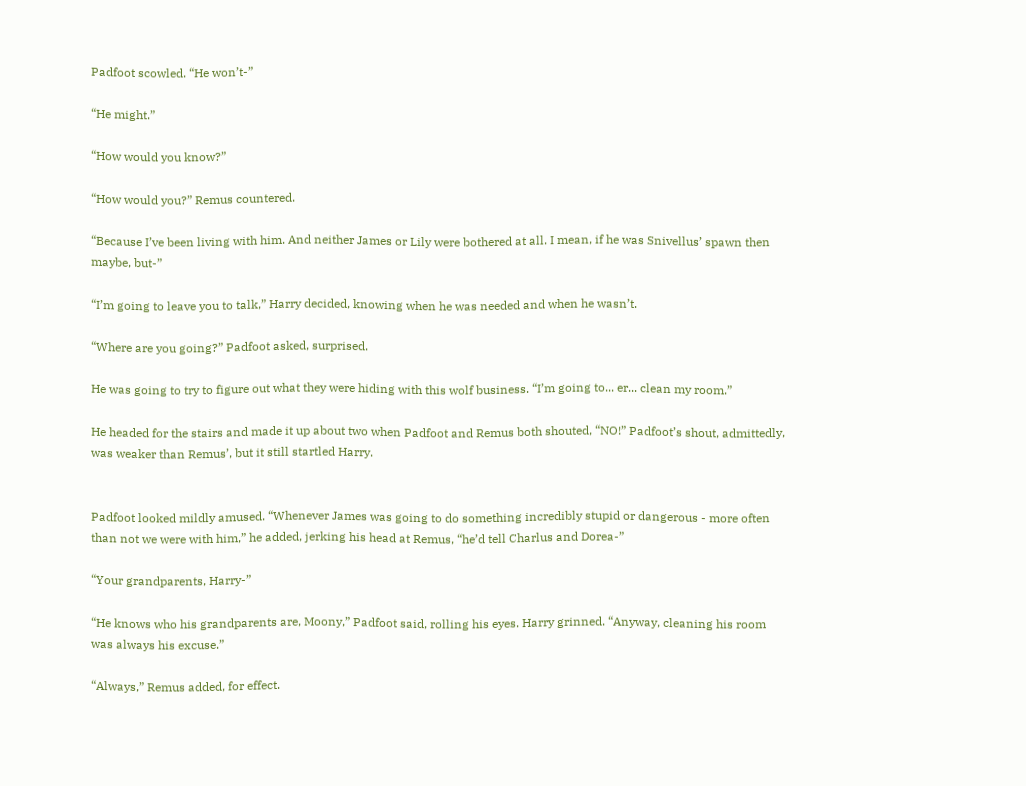Padfoot scowled. “He won’t-”

“He might.”

“How would you know?”

“How would you?” Remus countered.

“Because I’ve been living with him. And neither James or Lily were bothered at all. I mean, if he was Snivellus’ spawn then maybe, but-”

“I’m going to leave you to talk,” Harry decided, knowing when he was needed and when he wasn’t.

“Where are you going?” Padfoot asked, surprised.

He was going to try to figure out what they were hiding with this wolf business. “I’m going to... er... clean my room.”

He headed for the stairs and made it up about two when Padfoot and Remus both shouted, “NO!” Padfoot’s shout, admittedly, was weaker than Remus’, but it still startled Harry.


Padfoot looked mildly amused. “Whenever James was going to do something incredibly stupid or dangerous - more often than not we were with him,” he added, jerking his head at Remus, “he’d tell Charlus and Dorea-”

“Your grandparents, Harry-”

“He knows who his grandparents are, Moony,” Padfoot said, rolling his eyes. Harry grinned. “Anyway, cleaning his room was always his excuse.”

“Always,” Remus added, for effect.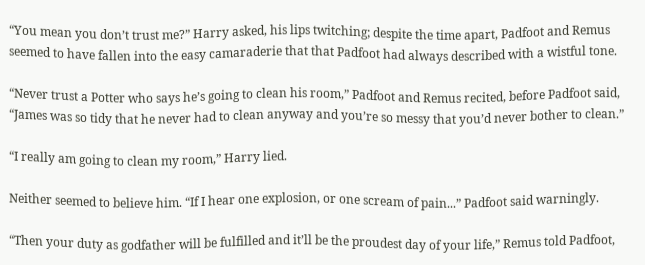“You mean you don’t trust me?” Harry asked, his lips twitching; despite the time apart, Padfoot and Remus seemed to have fallen into the easy camaraderie that that Padfoot had always described with a wistful tone.

“Never trust a Potter who says he’s going to clean his room,” Padfoot and Remus recited, before Padfoot said, “James was so tidy that he never had to clean anyway and you’re so messy that you’d never bother to clean.”

“I really am going to clean my room,” Harry lied.

Neither seemed to believe him. “If I hear one explosion, or one scream of pain...” Padfoot said warningly.

“Then your duty as godfather will be fulfilled and it’ll be the proudest day of your life,” Remus told Padfoot,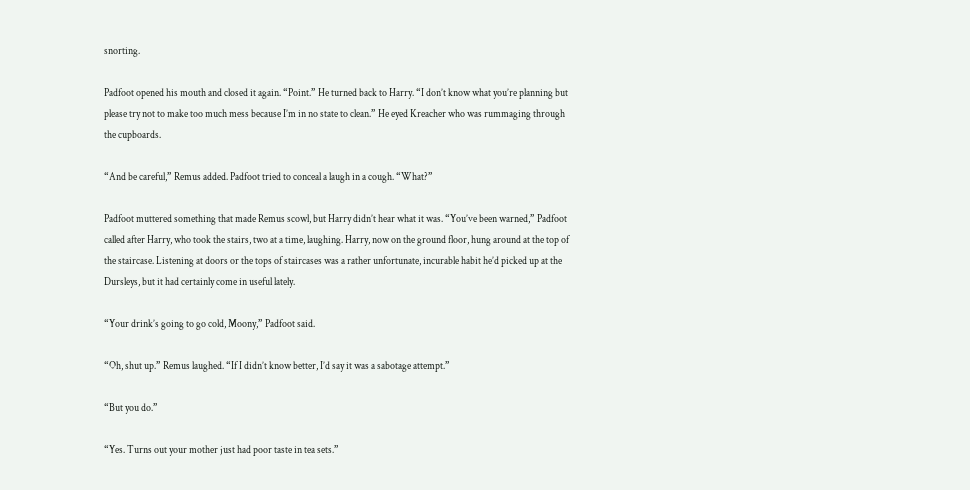snorting.

Padfoot opened his mouth and closed it again. “Point.” He turned back to Harry. “I don’t know what you’re planning but please try not to make too much mess because I’m in no state to clean.” He eyed Kreacher who was rummaging through the cupboards.

“And be careful,” Remus added. Padfoot tried to conceal a laugh in a cough. “What?”

Padfoot muttered something that made Remus scowl, but Harry didn’t hear what it was. “You’ve been warned,” Padfoot called after Harry, who took the stairs, two at a time, laughing. Harry, now on the ground floor, hung around at the top of the staircase. Listening at doors or the tops of staircases was a rather unfortunate, incurable habit he’d picked up at the Dursleys, but it had certainly come in useful lately.

“Your drink’s going to go cold, Moony,” Padfoot said.

“Oh, shut up.” Remus laughed. “If I didn’t know better, I’d say it was a sabotage attempt.”

“But you do.”

“Yes. Turns out your mother just had poor taste in tea sets.”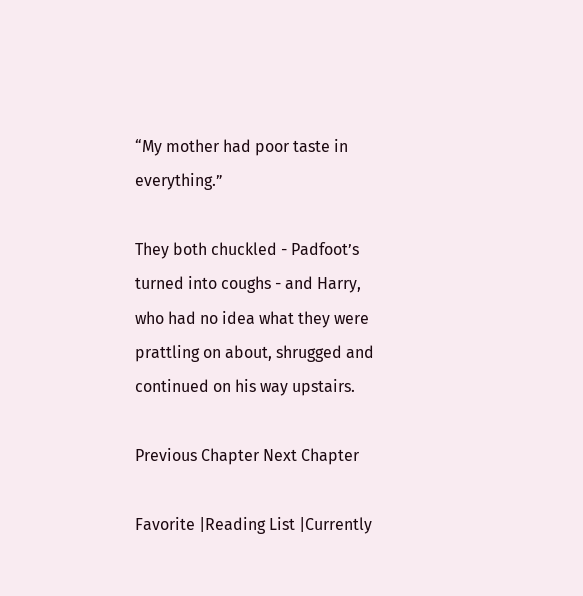“My mother had poor taste in everything.”

They both chuckled - Padfoot’s turned into coughs - and Harry, who had no idea what they were prattling on about, shrugged and continued on his way upstairs.

Previous Chapter Next Chapter

Favorite |Reading List |Currently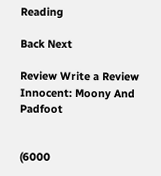Reading

Back Next

Review Write a Review
Innocent: Moony And Padfoot


(6000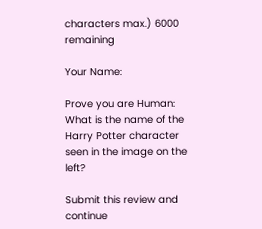characters max.) 6000 remaining

Your Name:

Prove you are Human:
What is the name of the Harry Potter character seen in the image on the left?

Submit this review and continue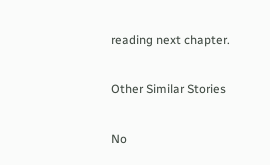reading next chapter.

Other Similar Stories

No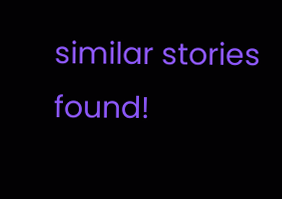similar stories found!